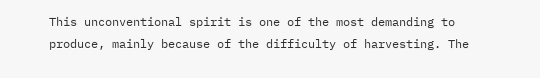This unconventional spirit is one of the most demanding to produce, mainly because of the difficulty of harvesting. The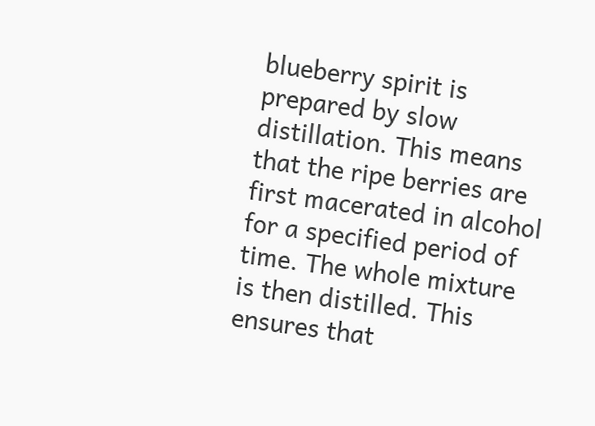blueberry spirit is prepared by slow distillation. This means that the ripe berries are first macerated in alcohol for a specified period of time. The whole mixture is then distilled. This ensures that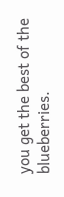you get the best of the blueberries.